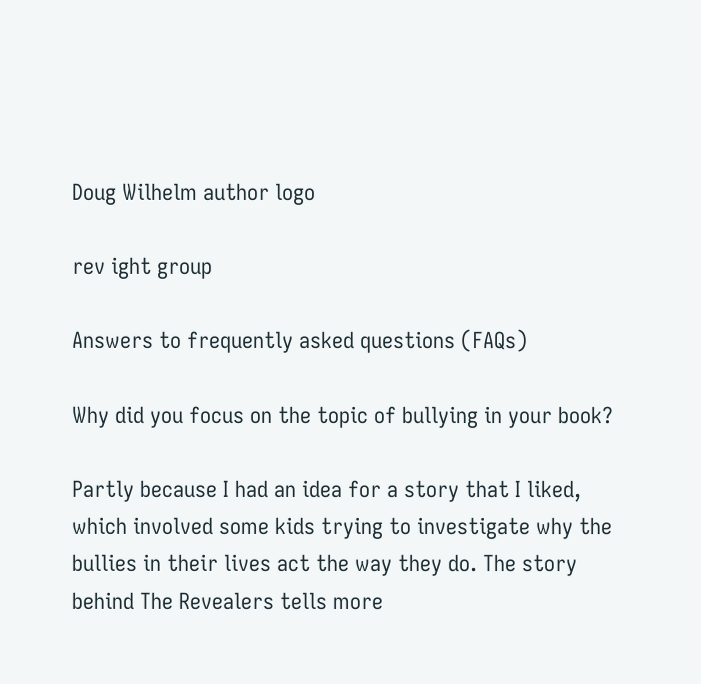Doug Wilhelm author logo

rev ight group

Answers to frequently asked questions (FAQs)

Why did you focus on the topic of bullying in your book?

Partly because I had an idea for a story that I liked, which involved some kids trying to investigate why the bullies in their lives act the way they do. The story behind The Revealers tells more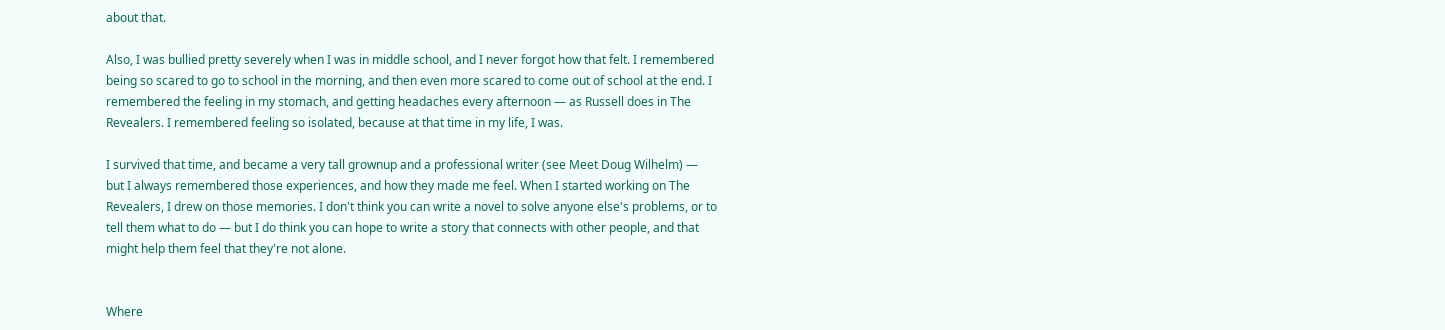about that.

Also, I was bullied pretty severely when I was in middle school, and I never forgot how that felt. I remembered being so scared to go to school in the morning, and then even more scared to come out of school at the end. I remembered the feeling in my stomach, and getting headaches every afternoon — as Russell does in The Revealers. I remembered feeling so isolated, because at that time in my life, I was.

I survived that time, and became a very tall grownup and a professional writer (see Meet Doug Wilhelm) — but I always remembered those experiences, and how they made me feel. When I started working on The Revealers, I drew on those memories. I don't think you can write a novel to solve anyone else's problems, or to tell them what to do — but I do think you can hope to write a story that connects with other people, and that might help them feel that they're not alone.


Where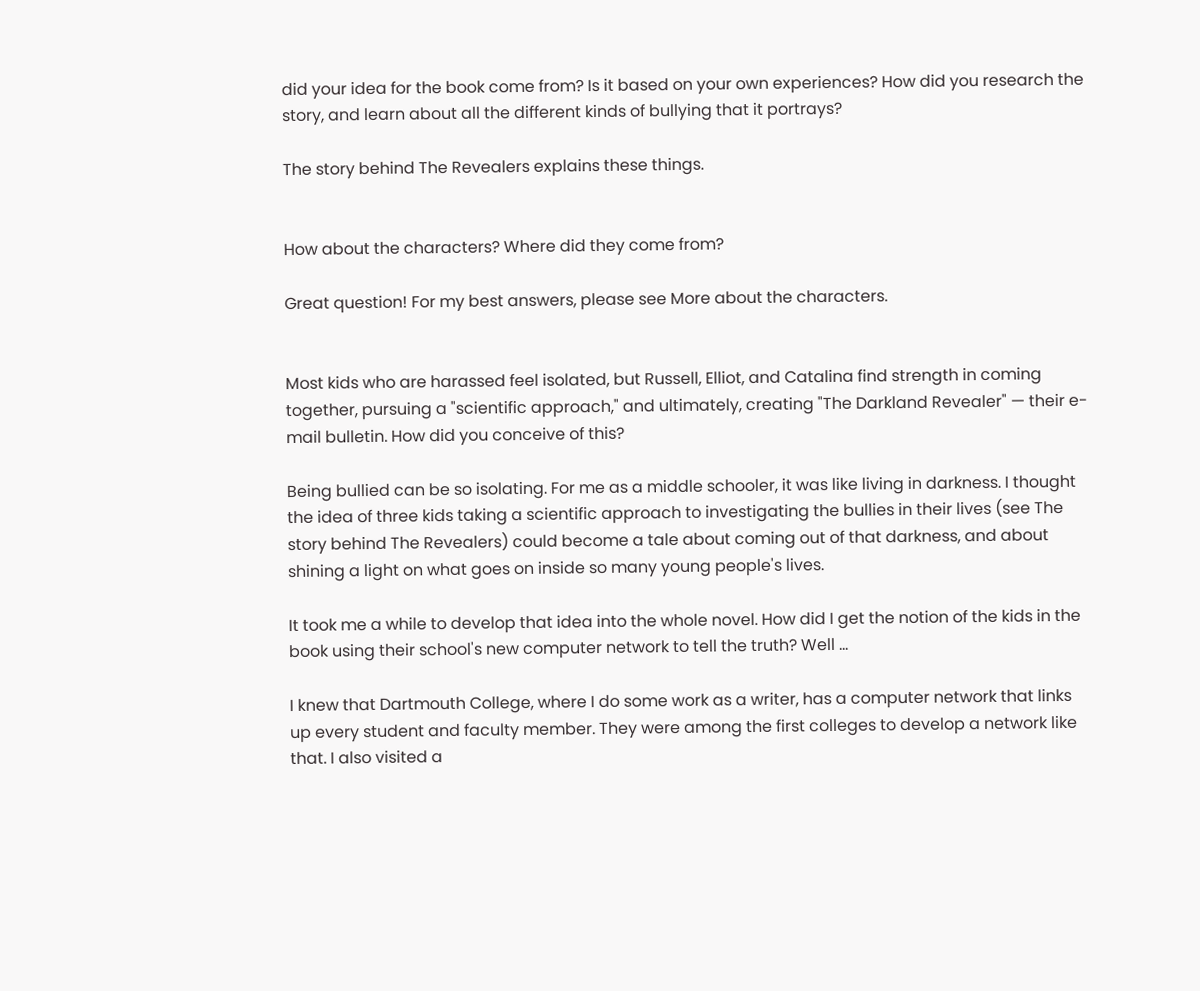did your idea for the book come from? Is it based on your own experiences? How did you research the story, and learn about all the different kinds of bullying that it portrays?

The story behind The Revealers explains these things.


How about the characters? Where did they come from?

Great question! For my best answers, please see More about the characters.


Most kids who are harassed feel isolated, but Russell, Elliot, and Catalina find strength in coming together, pursuing a "scientific approach," and ultimately, creating "The Darkland Revealer" — their e-mail bulletin. How did you conceive of this?

Being bullied can be so isolating. For me as a middle schooler, it was like living in darkness. I thought the idea of three kids taking a scientific approach to investigating the bullies in their lives (see The story behind The Revealers) could become a tale about coming out of that darkness, and about shining a light on what goes on inside so many young people's lives.

It took me a while to develop that idea into the whole novel. How did I get the notion of the kids in the book using their school's new computer network to tell the truth? Well ...

I knew that Dartmouth College, where I do some work as a writer, has a computer network that links up every student and faculty member. They were among the first colleges to develop a network like that. I also visited a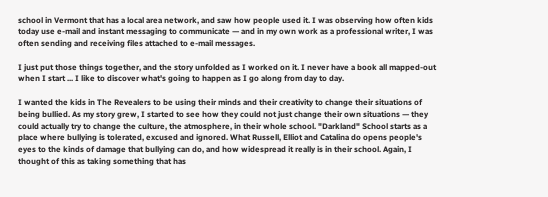school in Vermont that has a local area network, and saw how people used it. I was observing how often kids today use e-mail and instant messaging to communicate — and in my own work as a professional writer, I was often sending and receiving files attached to e-mail messages.

I just put those things together, and the story unfolded as I worked on it. I never have a book all mapped-out when I start ... I like to discover what's going to happen as I go along from day to day.

I wanted the kids in The Revealers to be using their minds and their creativity to change their situations of being bullied. As my story grew, I started to see how they could not just change their own situations — they could actually try to change the culture, the atmosphere, in their whole school. "Darkland" School starts as a place where bullying is tolerated, excused and ignored. What Russell, Elliot and Catalina do opens people's eyes to the kinds of damage that bullying can do, and how widespread it really is in their school. Again, I thought of this as taking something that has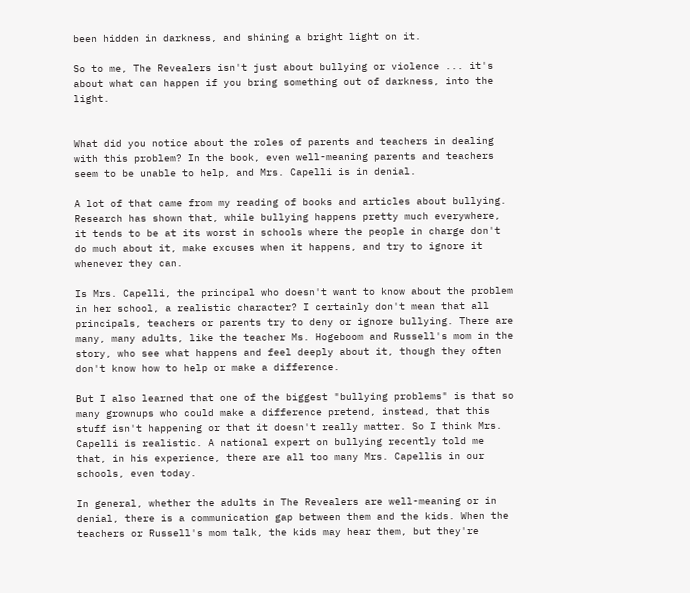been hidden in darkness, and shining a bright light on it.

So to me, The Revealers isn't just about bullying or violence ... it's about what can happen if you bring something out of darkness, into the light.


What did you notice about the roles of parents and teachers in dealing with this problem? In the book, even well-meaning parents and teachers seem to be unable to help, and Mrs. Capelli is in denial.

A lot of that came from my reading of books and articles about bullying. Research has shown that, while bullying happens pretty much everywhere, it tends to be at its worst in schools where the people in charge don't do much about it, make excuses when it happens, and try to ignore it whenever they can.

Is Mrs. Capelli, the principal who doesn't want to know about the problem in her school, a realistic character? I certainly don't mean that all principals, teachers or parents try to deny or ignore bullying. There are many, many adults, like the teacher Ms. Hogeboom and Russell's mom in the story, who see what happens and feel deeply about it, though they often don't know how to help or make a difference.

But I also learned that one of the biggest "bullying problems" is that so many grownups who could make a difference pretend, instead, that this stuff isn't happening or that it doesn't really matter. So I think Mrs. Capelli is realistic. A national expert on bullying recently told me that, in his experience, there are all too many Mrs. Capellis in our schools, even today.

In general, whether the adults in The Revealers are well-meaning or in denial, there is a communication gap between them and the kids. When the teachers or Russell's mom talk, the kids may hear them, but they're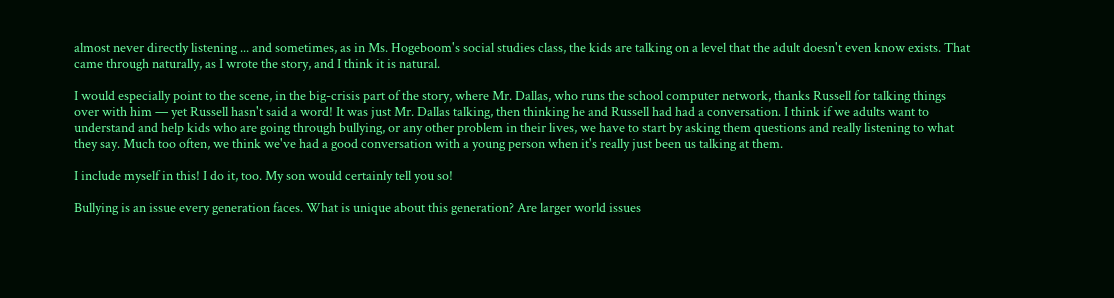almost never directly listening ... and sometimes, as in Ms. Hogeboom's social studies class, the kids are talking on a level that the adult doesn't even know exists. That came through naturally, as I wrote the story, and I think it is natural.

I would especially point to the scene, in the big-crisis part of the story, where Mr. Dallas, who runs the school computer network, thanks Russell for talking things over with him — yet Russell hasn't said a word! It was just Mr. Dallas talking, then thinking he and Russell had had a conversation. I think if we adults want to understand and help kids who are going through bullying, or any other problem in their lives, we have to start by asking them questions and really listening to what they say. Much too often, we think we've had a good conversation with a young person when it's really just been us talking at them.

I include myself in this! I do it, too. My son would certainly tell you so!

Bullying is an issue every generation faces. What is unique about this generation? Are larger world issues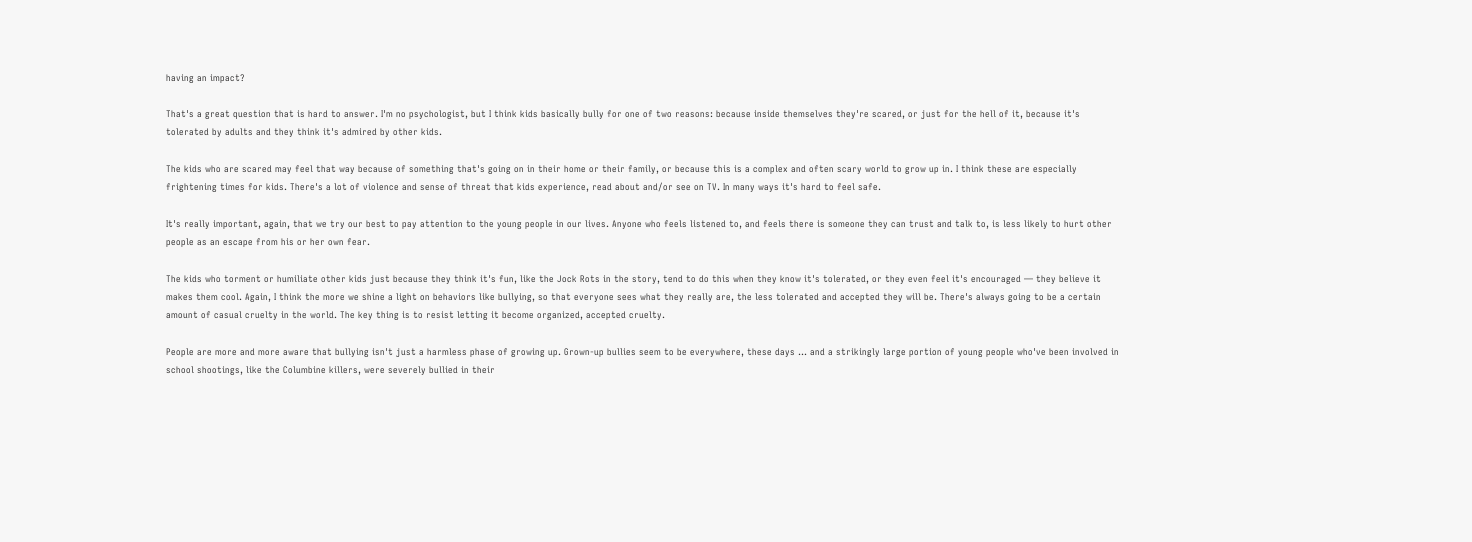having an impact?

That's a great question that is hard to answer. I'm no psychologist, but I think kids basically bully for one of two reasons: because inside themselves they're scared, or just for the hell of it, because it's tolerated by adults and they think it's admired by other kids.

The kids who are scared may feel that way because of something that's going on in their home or their family, or because this is a complex and often scary world to grow up in. I think these are especially frightening times for kids. There's a lot of violence and sense of threat that kids experience, read about and/or see on TV. In many ways it's hard to feel safe.

It's really important, again, that we try our best to pay attention to the young people in our lives. Anyone who feels listened to, and feels there is someone they can trust and talk to, is less likely to hurt other people as an escape from his or her own fear.

The kids who torment or humiliate other kids just because they think it's fun, like the Jock Rots in the story, tend to do this when they know it's tolerated, or they even feel it's encouraged — they believe it makes them cool. Again, I think the more we shine a light on behaviors like bullying, so that everyone sees what they really are, the less tolerated and accepted they will be. There's always going to be a certain amount of casual cruelty in the world. The key thing is to resist letting it become organized, accepted cruelty.

People are more and more aware that bullying isn't just a harmless phase of growing up. Grown-up bullies seem to be everywhere, these days ... and a strikingly large portion of young people who've been involved in school shootings, like the Columbine killers, were severely bullied in their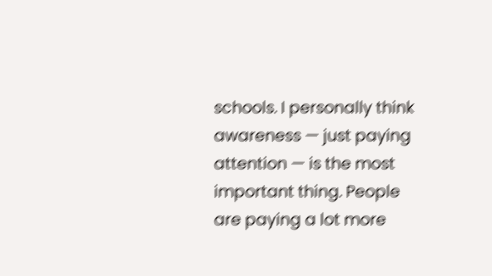schools. I personally think awareness — just paying attention — is the most important thing. People are paying a lot more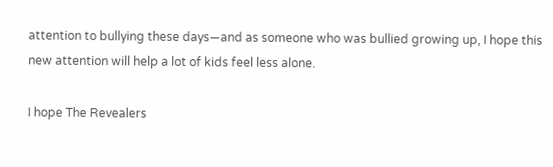attention to bullying these days—and as someone who was bullied growing up, I hope this new attention will help a lot of kids feel less alone.

I hope The Revealers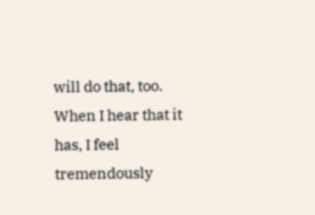will do that, too. When I hear that it has, I feel tremendously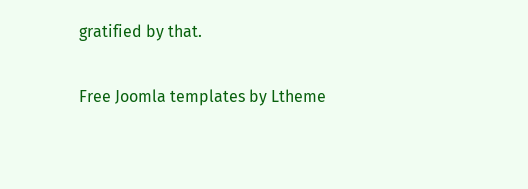gratified by that.

Free Joomla templates by Ltheme